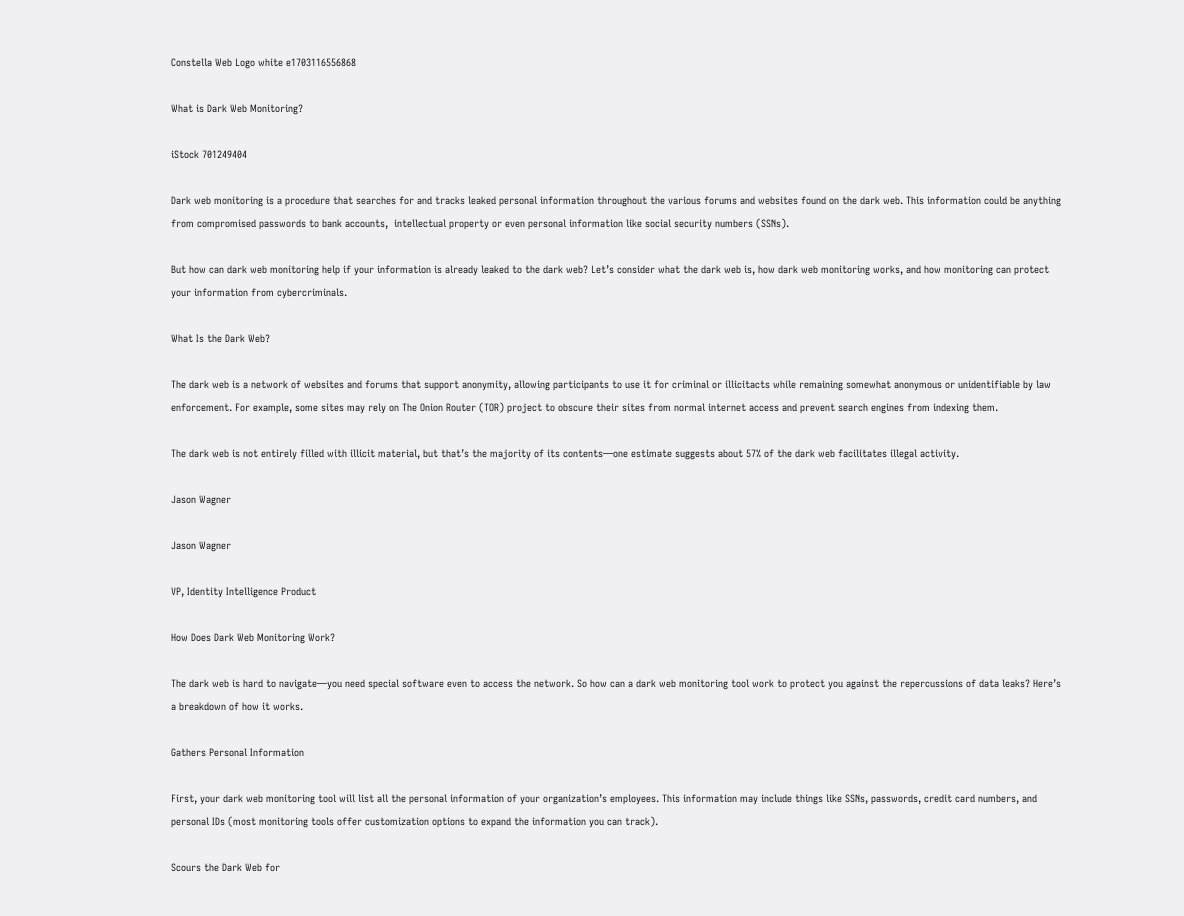Constella Web Logo white e1703116556868

What is Dark Web Monitoring?

iStock 701249404

Dark web monitoring is a procedure that searches for and tracks leaked personal information throughout the various forums and websites found on the dark web. This information could be anything from compromised passwords to bank accounts,  intellectual property or even personal information like social security numbers (SSNs).

But how can dark web monitoring help if your information is already leaked to the dark web? Let’s consider what the dark web is, how dark web monitoring works, and how monitoring can protect your information from cybercriminals.

What Is the Dark Web?

The dark web is a network of websites and forums that support anonymity, allowing participants to use it for criminal or illicitacts while remaining somewhat anonymous or unidentifiable by law enforcement. For example, some sites may rely on The Onion Router (TOR) project to obscure their sites from normal internet access and prevent search engines from indexing them.

The dark web is not entirely filled with illicit material, but that’s the majority of its contents—one estimate suggests about 57% of the dark web facilitates illegal activity.

Jason Wagner

Jason Wagner

VP, Identity Intelligence Product

How Does Dark Web Monitoring Work?

The dark web is hard to navigate—you need special software even to access the network. So how can a dark web monitoring tool work to protect you against the repercussions of data leaks? Here’s a breakdown of how it works.

Gathers Personal Information

First, your dark web monitoring tool will list all the personal information of your organization’s employees. This information may include things like SSNs, passwords, credit card numbers, and personal IDs (most monitoring tools offer customization options to expand the information you can track).

Scours the Dark Web for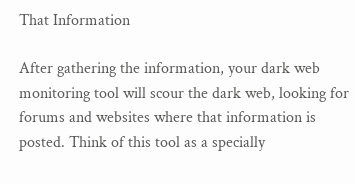That Information

After gathering the information, your dark web monitoring tool will scour the dark web, looking for forums and websites where that information is posted. Think of this tool as a specially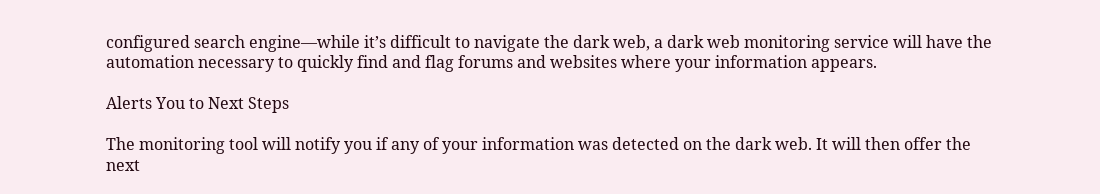configured search engine—while it’s difficult to navigate the dark web, a dark web monitoring service will have the automation necessary to quickly find and flag forums and websites where your information appears.

Alerts You to Next Steps

The monitoring tool will notify you if any of your information was detected on the dark web. It will then offer the next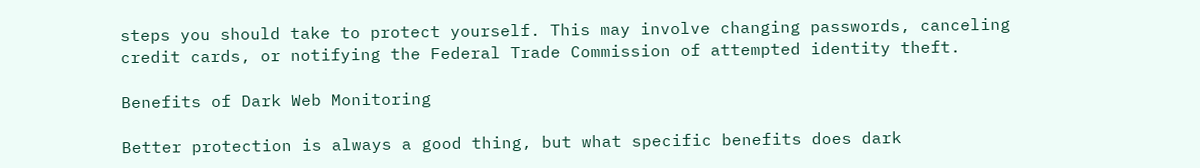steps you should take to protect yourself. This may involve changing passwords, canceling credit cards, or notifying the Federal Trade Commission of attempted identity theft.

Benefits of Dark Web Monitoring

Better protection is always a good thing, but what specific benefits does dark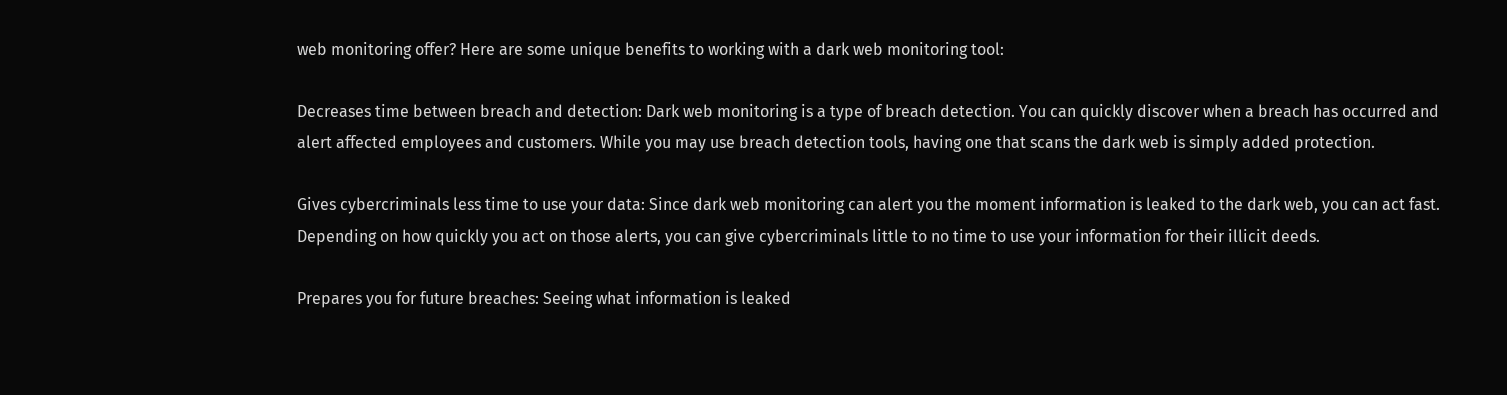web monitoring offer? Here are some unique benefits to working with a dark web monitoring tool:

Decreases time between breach and detection: Dark web monitoring is a type of breach detection. You can quickly discover when a breach has occurred and alert affected employees and customers. While you may use breach detection tools, having one that scans the dark web is simply added protection.

Gives cybercriminals less time to use your data: Since dark web monitoring can alert you the moment information is leaked to the dark web, you can act fast. Depending on how quickly you act on those alerts, you can give cybercriminals little to no time to use your information for their illicit deeds.

Prepares you for future breaches: Seeing what information is leaked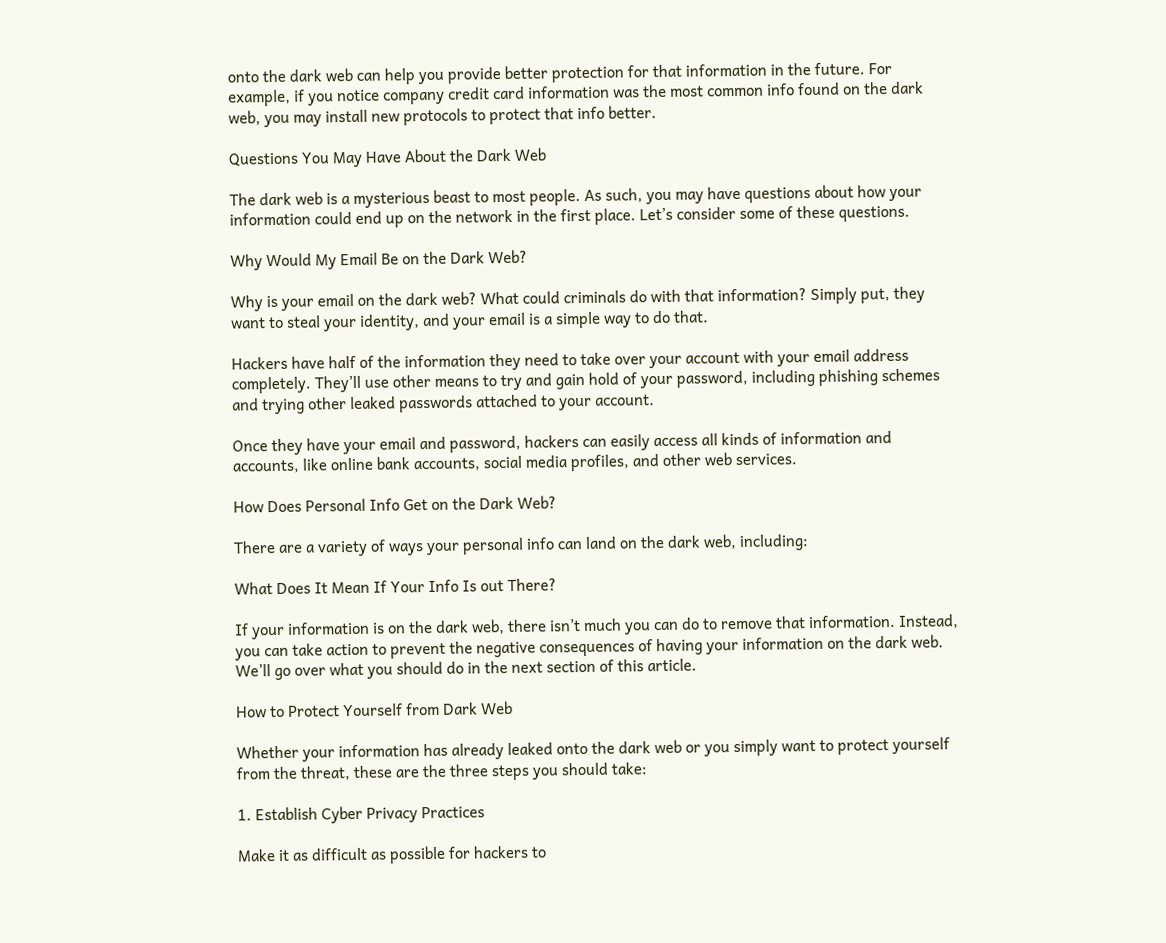onto the dark web can help you provide better protection for that information in the future. For example, if you notice company credit card information was the most common info found on the dark web, you may install new protocols to protect that info better.

Questions You May Have About the Dark Web

The dark web is a mysterious beast to most people. As such, you may have questions about how your information could end up on the network in the first place. Let’s consider some of these questions.

Why Would My Email Be on the Dark Web?

Why is your email on the dark web? What could criminals do with that information? Simply put, they want to steal your identity, and your email is a simple way to do that.

Hackers have half of the information they need to take over your account with your email address completely. They’ll use other means to try and gain hold of your password, including phishing schemes and trying other leaked passwords attached to your account.

Once they have your email and password, hackers can easily access all kinds of information and accounts, like online bank accounts, social media profiles, and other web services.

How Does Personal Info Get on the Dark Web?

There are a variety of ways your personal info can land on the dark web, including:

What Does It Mean If Your Info Is out There?

If your information is on the dark web, there isn’t much you can do to remove that information. Instead, you can take action to prevent the negative consequences of having your information on the dark web. We’ll go over what you should do in the next section of this article.

How to Protect Yourself from Dark Web

Whether your information has already leaked onto the dark web or you simply want to protect yourself from the threat, these are the three steps you should take:

1. Establish Cyber Privacy Practices

Make it as difficult as possible for hackers to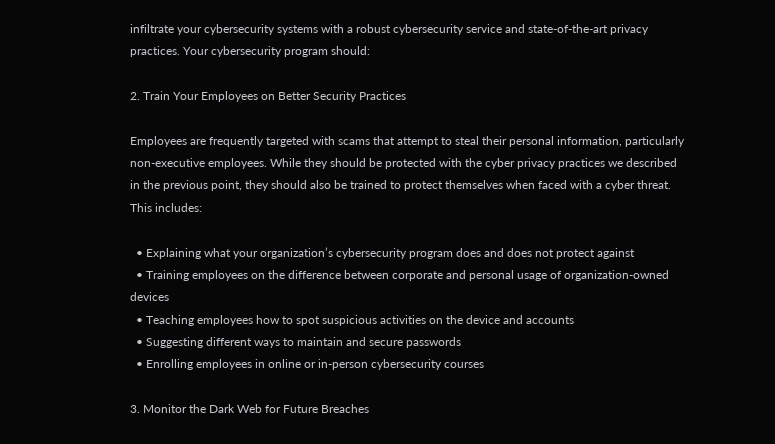infiltrate your cybersecurity systems with a robust cybersecurity service and state-of-the-art privacy practices. Your cybersecurity program should:

2. Train Your Employees on Better Security Practices

Employees are frequently targeted with scams that attempt to steal their personal information, particularly non-executive employees. While they should be protected with the cyber privacy practices we described in the previous point, they should also be trained to protect themselves when faced with a cyber threat. This includes:

  • Explaining what your organization’s cybersecurity program does and does not protect against
  • Training employees on the difference between corporate and personal usage of organization-owned devices
  • Teaching employees how to spot suspicious activities on the device and accounts
  • Suggesting different ways to maintain and secure passwords
  • Enrolling employees in online or in-person cybersecurity courses

3. Monitor the Dark Web for Future Breaches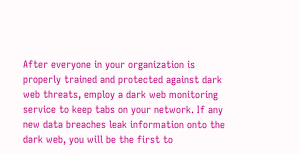After everyone in your organization is properly trained and protected against dark web threats, employ a dark web monitoring service to keep tabs on your network. If any new data breaches leak information onto the dark web, you will be the first to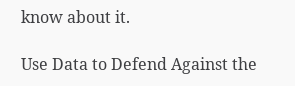know about it.

Use Data to Defend Against the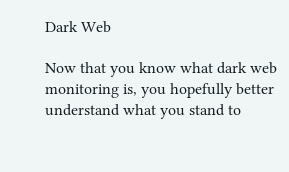Dark Web

Now that you know what dark web monitoring is, you hopefully better understand what you stand to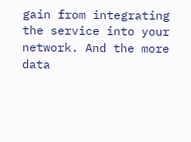gain from integrating the service into your network. And the more data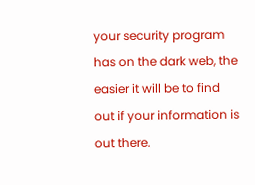your security program has on the dark web, the easier it will be to find out if your information is out there.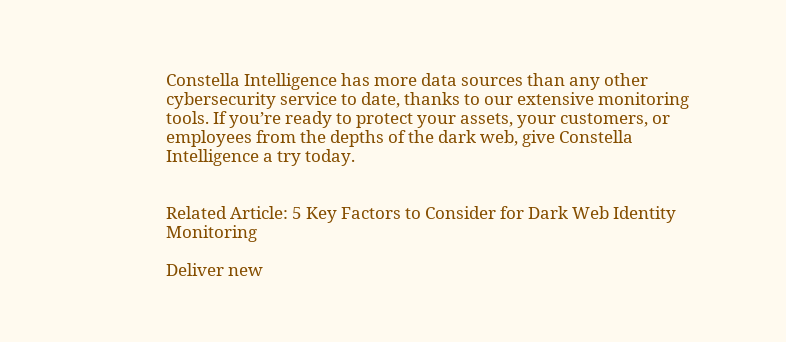Constella Intelligence has more data sources than any other cybersecurity service to date, thanks to our extensive monitoring tools. If you’re ready to protect your assets, your customers, or employees from the depths of the dark web, give Constella Intelligence a try today.


Related Article: 5 Key Factors to Consider for Dark Web Identity Monitoring

Deliver new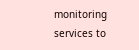monitoring services to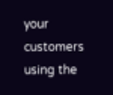your customers using the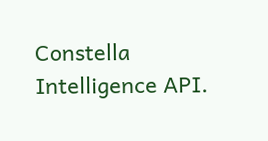Constella Intelligence API.